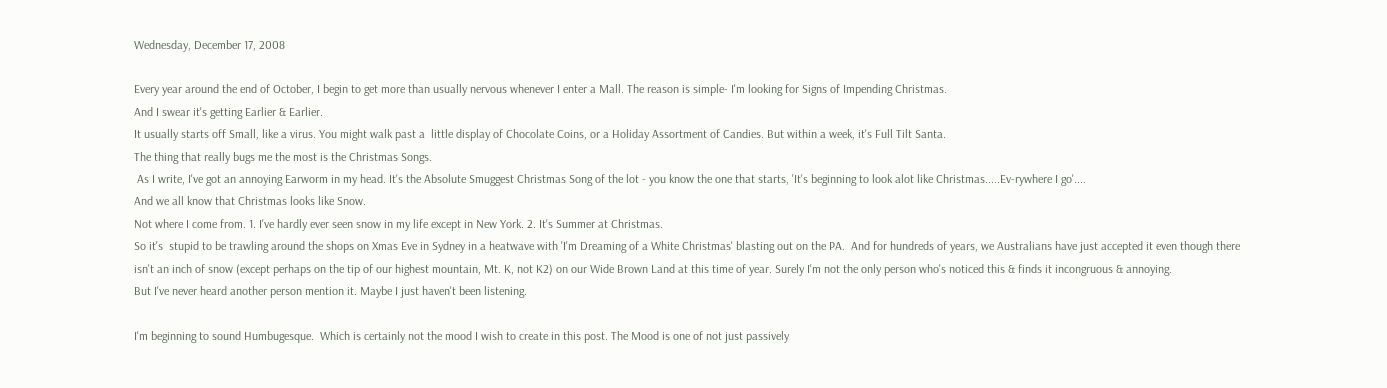Wednesday, December 17, 2008

Every year around the end of October, I begin to get more than usually nervous whenever I enter a Mall. The reason is simple- I'm looking for Signs of Impending Christmas.
And I swear it's getting Earlier & Earlier.
It usually starts off Small, like a virus. You might walk past a  little display of Chocolate Coins, or a Holiday Assortment of Candies. But within a week, it's Full Tilt Santa.
The thing that really bugs me the most is the Christmas Songs.
 As I write, I've got an annoying Earworm in my head. It's the Absolute Smuggest Christmas Song of the lot - you know the one that starts, 'It's beginning to look alot like Christmas.....Ev-rywhere I go'....
And we all know that Christmas looks like Snow.
Not where I come from. 1. I've hardly ever seen snow in my life except in New York. 2. It's Summer at Christmas.
So it's  stupid to be trawling around the shops on Xmas Eve in Sydney in a heatwave with 'I'm Dreaming of a White Christmas' blasting out on the PA.  And for hundreds of years, we Australians have just accepted it even though there isn't an inch of snow (except perhaps on the tip of our highest mountain, Mt. K, not K2) on our Wide Brown Land at this time of year. Surely I'm not the only person who's noticed this & finds it incongruous & annoying.
But I've never heard another person mention it. Maybe I just haven't been listening.

I'm beginning to sound Humbugesque.  Which is certainly not the mood I wish to create in this post. The Mood is one of not just passively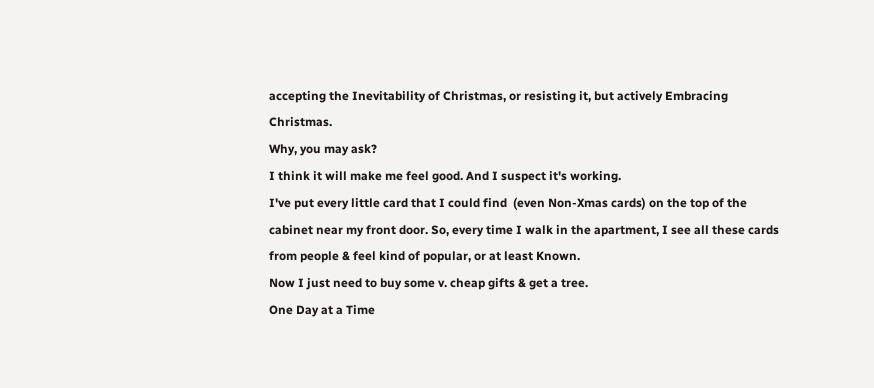accepting the Inevitability of Christmas, or resisting it, but actively Embracing Christmas.
Why, you may ask?
I think it will make me feel good. And I suspect it's working.
I've put every little card that I could find  (even Non-Xmas cards) on the top of the cabinet near my front door. So, every time I walk in the apartment, I see all these cards from people & feel kind of popular, or at least Known.
Now I just need to buy some v. cheap gifts & get a tree.
One Day at a Time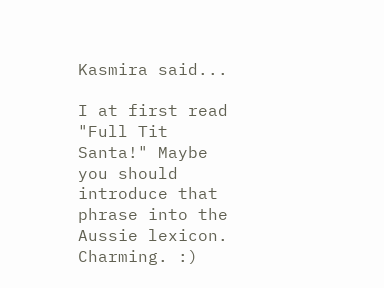Kasmira said...

I at first read "Full Tit Santa!" Maybe you should introduce that phrase into the Aussie lexicon. Charming. :)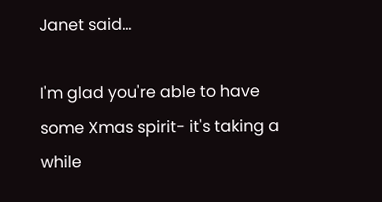Janet said...

I'm glad you're able to have some Xmas spirit- it's taking a while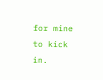for mine to kick in.